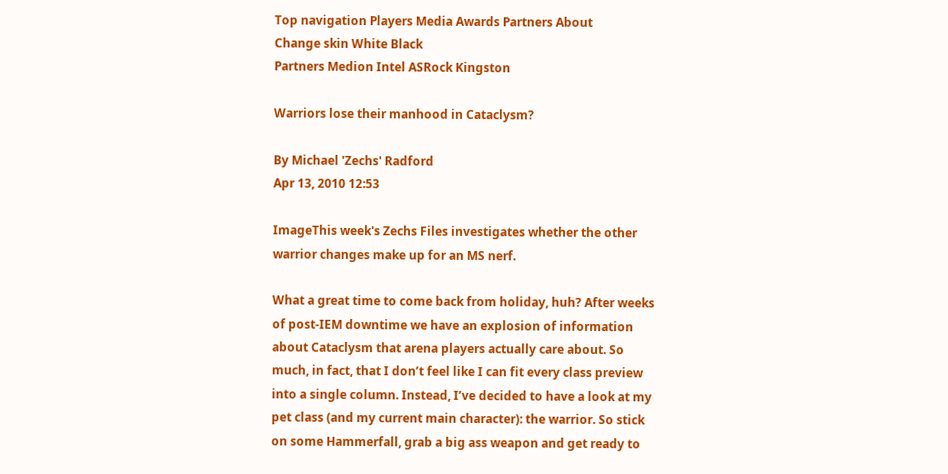Top navigation Players Media Awards Partners About
Change skin White Black
Partners Medion Intel ASRock Kingston

Warriors lose their manhood in Cataclysm?

By Michael 'Zechs' Radford
Apr 13, 2010 12:53

ImageThis week's Zechs Files investigates whether the other warrior changes make up for an MS nerf.

What a great time to come back from holiday, huh? After weeks of post-IEM downtime we have an explosion of information about Cataclysm that arena players actually care about. So much, in fact, that I don’t feel like I can fit every class preview into a single column. Instead, I’ve decided to have a look at my pet class (and my current main character): the warrior. So stick on some Hammerfall, grab a big ass weapon and get ready to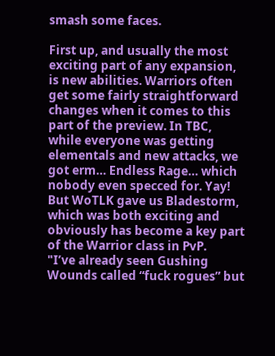smash some faces.

First up, and usually the most exciting part of any expansion, is new abilities. Warriors often get some fairly straightforward changes when it comes to this part of the preview. In TBC, while everyone was getting elementals and new attacks, we got erm… Endless Rage… which nobody even specced for. Yay! But WoTLK gave us Bladestorm, which was both exciting and obviously has become a key part of the Warrior class in PvP.
"I’ve already seen Gushing Wounds called “fuck rogues” but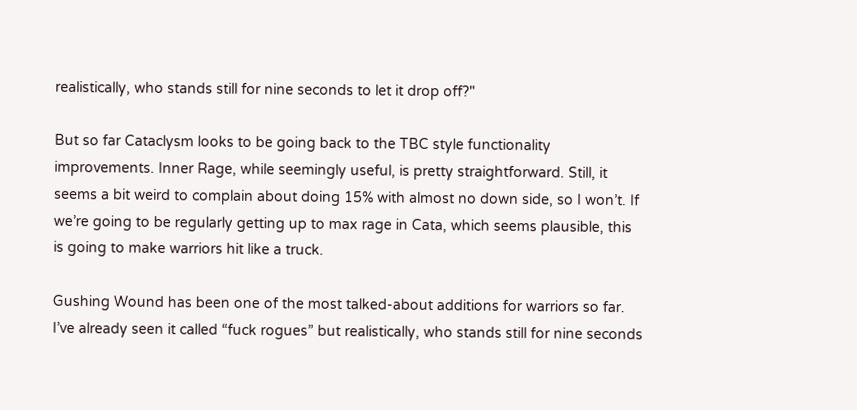realistically, who stands still for nine seconds to let it drop off?"

But so far Cataclysm looks to be going back to the TBC style functionality improvements. Inner Rage, while seemingly useful, is pretty straightforward. Still, it seems a bit weird to complain about doing 15% with almost no down side, so I won’t. If we’re going to be regularly getting up to max rage in Cata, which seems plausible, this is going to make warriors hit like a truck.

Gushing Wound has been one of the most talked-about additions for warriors so far. I’ve already seen it called “fuck rogues” but realistically, who stands still for nine seconds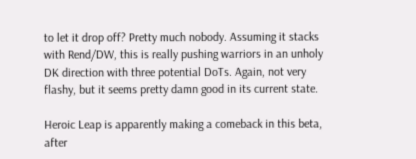to let it drop off? Pretty much nobody. Assuming it stacks with Rend/DW, this is really pushing warriors in an unholy DK direction with three potential DoTs. Again, not very flashy, but it seems pretty damn good in its current state.

Heroic Leap is apparently making a comeback in this beta, after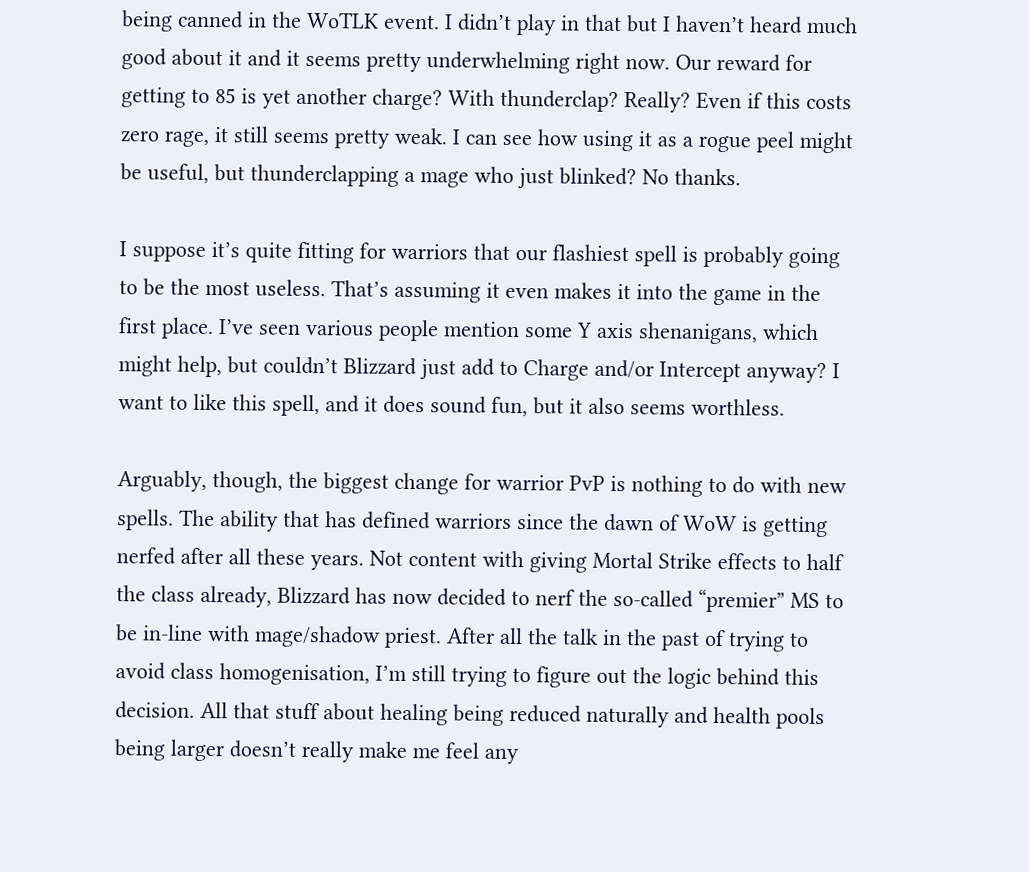being canned in the WoTLK event. I didn’t play in that but I haven’t heard much good about it and it seems pretty underwhelming right now. Our reward for getting to 85 is yet another charge? With thunderclap? Really? Even if this costs zero rage, it still seems pretty weak. I can see how using it as a rogue peel might be useful, but thunderclapping a mage who just blinked? No thanks.

I suppose it’s quite fitting for warriors that our flashiest spell is probably going to be the most useless. That’s assuming it even makes it into the game in the first place. I’ve seen various people mention some Y axis shenanigans, which might help, but couldn’t Blizzard just add to Charge and/or Intercept anyway? I want to like this spell, and it does sound fun, but it also seems worthless.

Arguably, though, the biggest change for warrior PvP is nothing to do with new spells. The ability that has defined warriors since the dawn of WoW is getting nerfed after all these years. Not content with giving Mortal Strike effects to half the class already, Blizzard has now decided to nerf the so-called “premier” MS to be in-line with mage/shadow priest. After all the talk in the past of trying to avoid class homogenisation, I’m still trying to figure out the logic behind this decision. All that stuff about healing being reduced naturally and health pools being larger doesn’t really make me feel any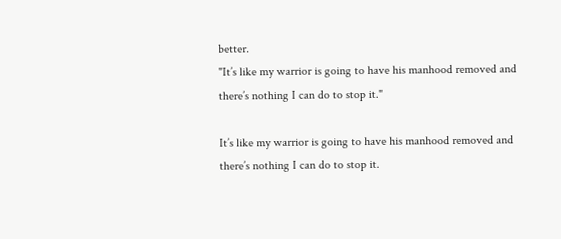better.
"It’s like my warrior is going to have his manhood removed and there’s nothing I can do to stop it."

It’s like my warrior is going to have his manhood removed and there’s nothing I can do to stop it.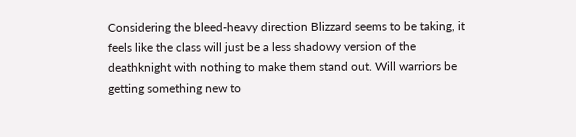Considering the bleed-heavy direction Blizzard seems to be taking, it feels like the class will just be a less shadowy version of the deathknight with nothing to make them stand out. Will warriors be getting something new to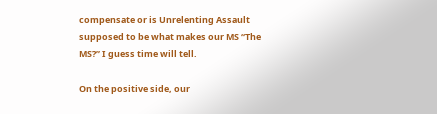compensate or is Unrelenting Assault supposed to be what makes our MS “The MS?” I guess time will tell.

On the positive side, our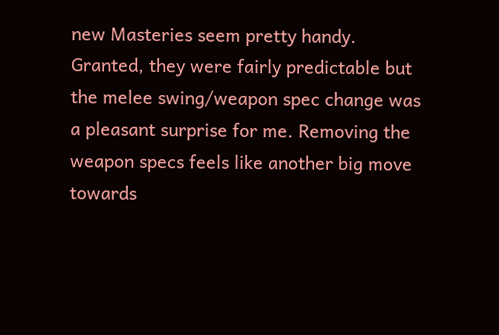new Masteries seem pretty handy. Granted, they were fairly predictable but the melee swing/weapon spec change was a pleasant surprise for me. Removing the weapon specs feels like another big move towards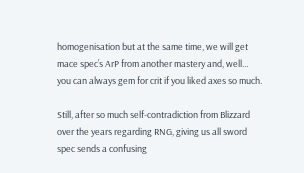homogenisation but at the same time, we will get mace spec’s ArP from another mastery and, well… you can always gem for crit if you liked axes so much.

Still, after so much self-contradiction from Blizzard over the years regarding RNG, giving us all sword spec sends a confusing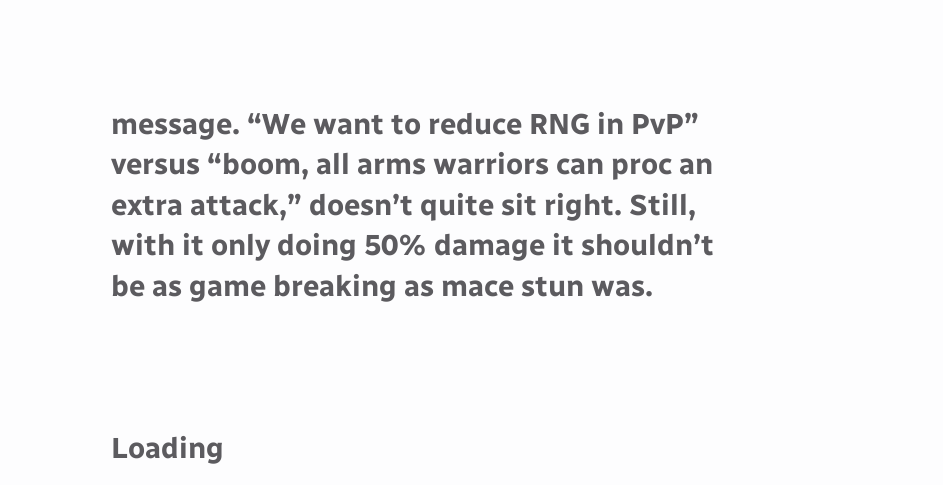message. “We want to reduce RNG in PvP” versus “boom, all arms warriors can proc an extra attack,” doesn’t quite sit right. Still, with it only doing 50% damage it shouldn’t be as game breaking as mace stun was.



Loading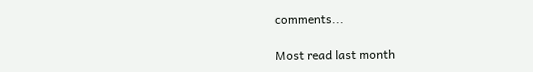comments...

Most read last month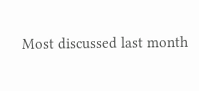Most discussed last month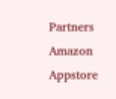Partners Amazon Appstore